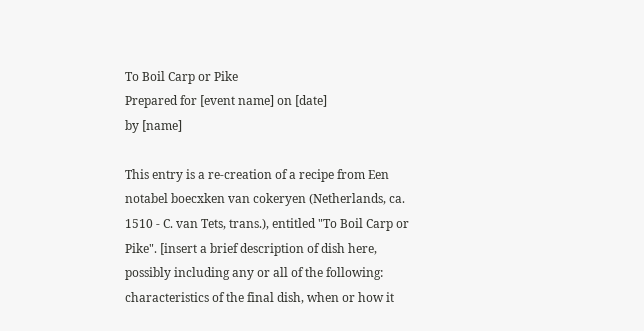To Boil Carp or Pike
Prepared for [event name] on [date]
by [name]

This entry is a re-creation of a recipe from Een notabel boecxken van cokeryen (Netherlands, ca. 1510 - C. van Tets, trans.), entitled "To Boil Carp or Pike". [insert a brief description of dish here, possibly including any or all of the following: characteristics of the final dish, when or how it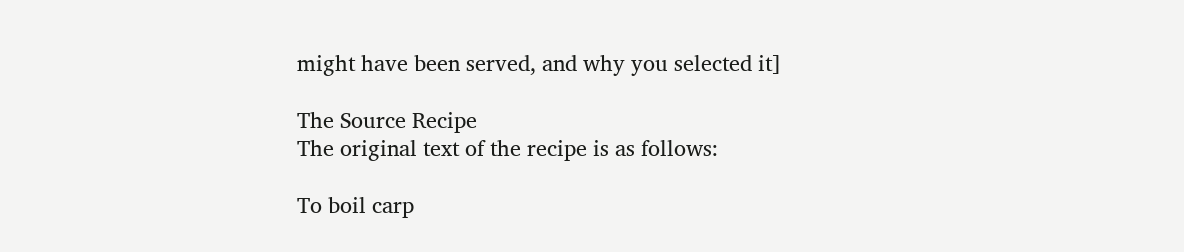might have been served, and why you selected it]

The Source Recipe
The original text of the recipe is as follows:

To boil carp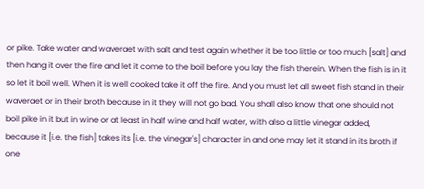or pike. Take water and waveraet with salt and test again whether it be too little or too much [salt] and then hang it over the fire and let it come to the boil before you lay the fish therein. When the fish is in it so let it boil well. When it is well cooked take it off the fire. And you must let all sweet fish stand in their waveraet or in their broth because in it they will not go bad. You shall also know that one should not boil pike in it but in wine or at least in half wine and half water, with also a little vinegar added, because it [i.e. the fish] takes its [i.e. the vinegar's] character in and one may let it stand in its broth if one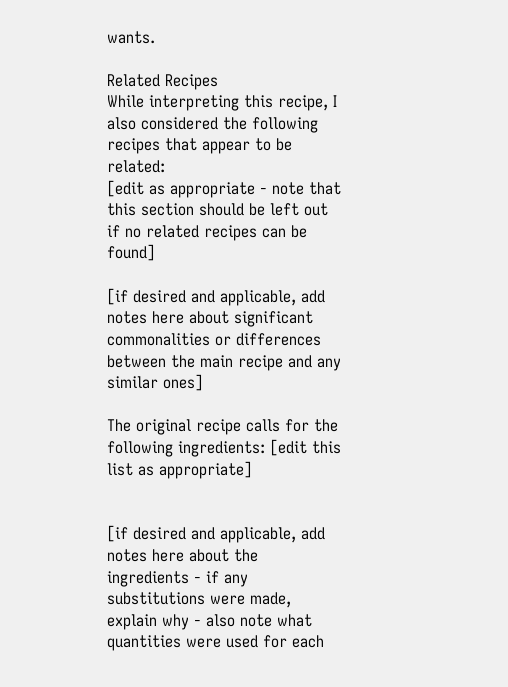wants.

Related Recipes
While interpreting this recipe, I also considered the following recipes that appear to be related:
[edit as appropriate - note that this section should be left out if no related recipes can be found]

[if desired and applicable, add notes here about significant commonalities or differences between the main recipe and any similar ones]

The original recipe calls for the following ingredients: [edit this list as appropriate]


[if desired and applicable, add notes here about the ingredients - if any substitutions were made, explain why - also note what quantities were used for each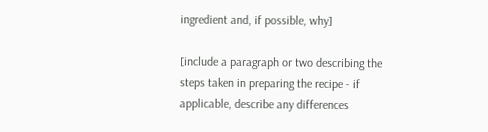ingredient and, if possible, why]

[include a paragraph or two describing the steps taken in preparing the recipe - if applicable, describe any differences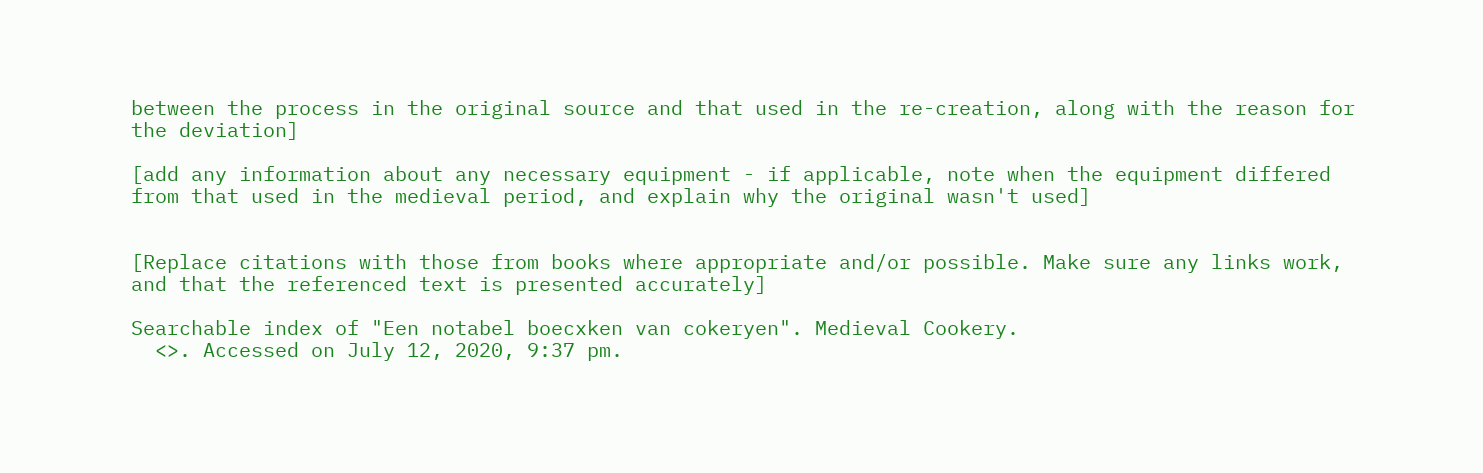between the process in the original source and that used in the re-creation, along with the reason for the deviation]

[add any information about any necessary equipment - if applicable, note when the equipment differed from that used in the medieval period, and explain why the original wasn't used]


[Replace citations with those from books where appropriate and/or possible. Make sure any links work, and that the referenced text is presented accurately]

Searchable index of "Een notabel boecxken van cokeryen". Medieval Cookery.
  <>. Accessed on July 12, 2020, 9:37 pm.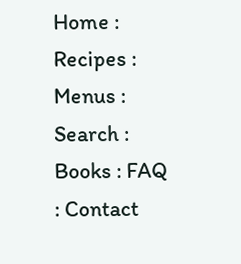Home : Recipes : Menus : Search : Books : FAQ : Contact